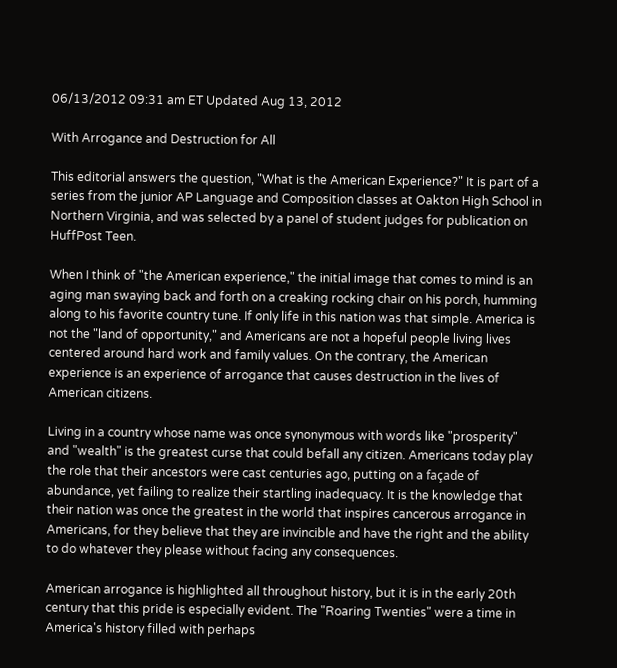06/13/2012 09:31 am ET Updated Aug 13, 2012

With Arrogance and Destruction for All

This editorial answers the question, "What is the American Experience?" It is part of a series from the junior AP Language and Composition classes at Oakton High School in Northern Virginia, and was selected by a panel of student judges for publication on HuffPost Teen.

When I think of "the American experience," the initial image that comes to mind is an aging man swaying back and forth on a creaking rocking chair on his porch, humming along to his favorite country tune. If only life in this nation was that simple. America is not the "land of opportunity," and Americans are not a hopeful people living lives centered around hard work and family values. On the contrary, the American experience is an experience of arrogance that causes destruction in the lives of American citizens.

Living in a country whose name was once synonymous with words like "prosperity" and "wealth" is the greatest curse that could befall any citizen. Americans today play the role that their ancestors were cast centuries ago, putting on a façade of abundance, yet failing to realize their startling inadequacy. It is the knowledge that their nation was once the greatest in the world that inspires cancerous arrogance in Americans, for they believe that they are invincible and have the right and the ability to do whatever they please without facing any consequences.

American arrogance is highlighted all throughout history, but it is in the early 20th century that this pride is especially evident. The "Roaring Twenties" were a time in America's history filled with perhaps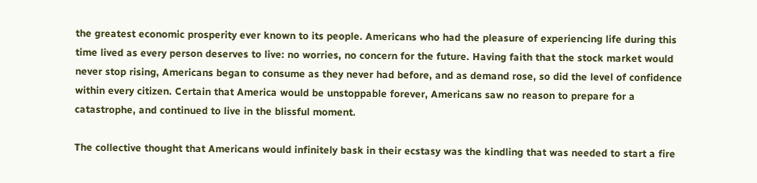the greatest economic prosperity ever known to its people. Americans who had the pleasure of experiencing life during this time lived as every person deserves to live: no worries, no concern for the future. Having faith that the stock market would never stop rising, Americans began to consume as they never had before, and as demand rose, so did the level of confidence within every citizen. Certain that America would be unstoppable forever, Americans saw no reason to prepare for a catastrophe, and continued to live in the blissful moment.

The collective thought that Americans would infinitely bask in their ecstasy was the kindling that was needed to start a fire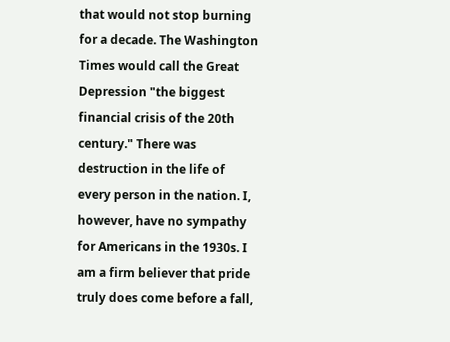that would not stop burning for a decade. The Washington Times would call the Great Depression "the biggest financial crisis of the 20th century." There was destruction in the life of every person in the nation. I, however, have no sympathy for Americans in the 1930s. I am a firm believer that pride truly does come before a fall,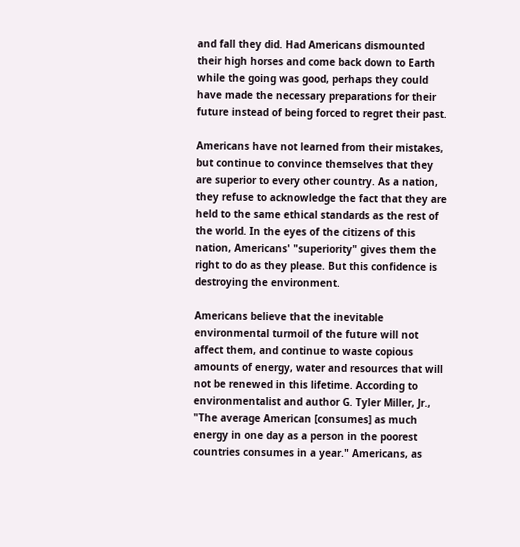and fall they did. Had Americans dismounted their high horses and come back down to Earth while the going was good, perhaps they could have made the necessary preparations for their future instead of being forced to regret their past.

Americans have not learned from their mistakes, but continue to convince themselves that they are superior to every other country. As a nation, they refuse to acknowledge the fact that they are held to the same ethical standards as the rest of the world. In the eyes of the citizens of this nation, Americans' "superiority" gives them the right to do as they please. But this confidence is destroying the environment.

Americans believe that the inevitable environmental turmoil of the future will not affect them, and continue to waste copious amounts of energy, water and resources that will not be renewed in this lifetime. According to environmentalist and author G. Tyler Miller, Jr., "The average American [consumes] as much energy in one day as a person in the poorest countries consumes in a year." Americans, as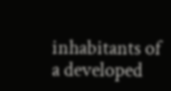inhabitants of a developed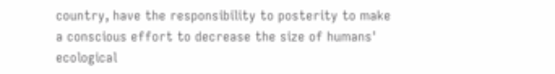country, have the responsibility to posterity to make a conscious effort to decrease the size of humans' ecological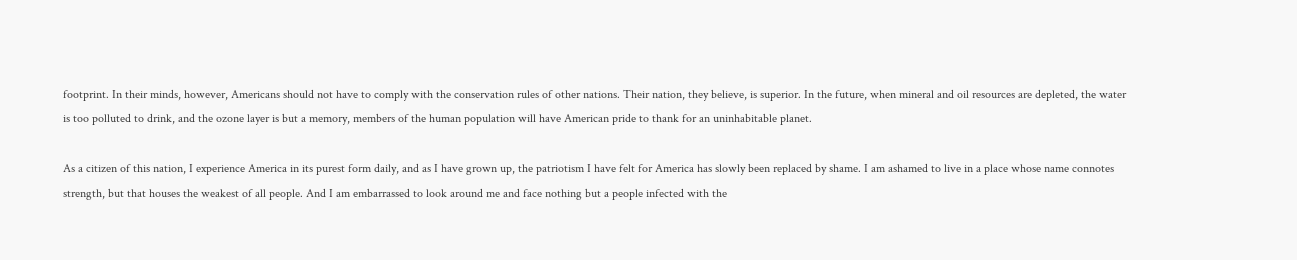footprint. In their minds, however, Americans should not have to comply with the conservation rules of other nations. Their nation, they believe, is superior. In the future, when mineral and oil resources are depleted, the water is too polluted to drink, and the ozone layer is but a memory, members of the human population will have American pride to thank for an uninhabitable planet.

As a citizen of this nation, I experience America in its purest form daily, and as I have grown up, the patriotism I have felt for America has slowly been replaced by shame. I am ashamed to live in a place whose name connotes strength, but that houses the weakest of all people. And I am embarrassed to look around me and face nothing but a people infected with the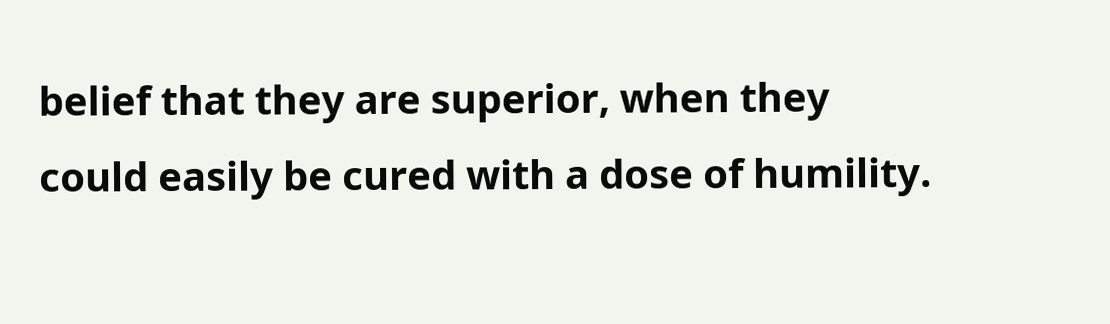belief that they are superior, when they could easily be cured with a dose of humility.